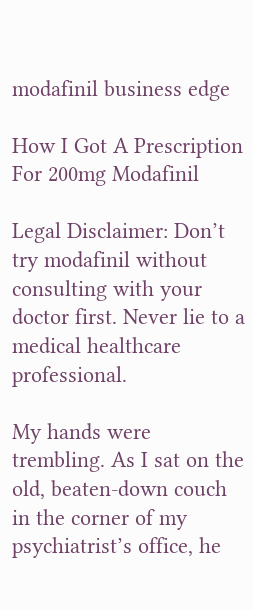modafinil business edge

How I Got A Prescription For 200mg Modafinil

Legal Disclaimer: Don’t try modafinil without consulting with your doctor first. Never lie to a medical healthcare professional.

My hands were trembling. As I sat on the old, beaten-down couch in the corner of my psychiatrist’s office, he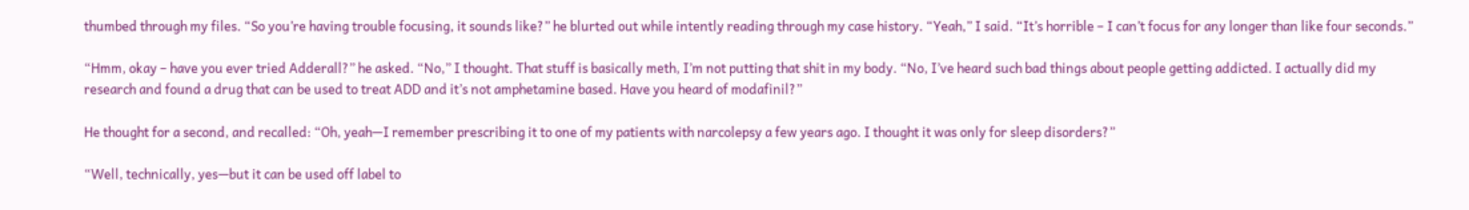thumbed through my files. “So you’re having trouble focusing, it sounds like?” he blurted out while intently reading through my case history. “Yeah,” I said. “It’s horrible – I can’t focus for any longer than like four seconds.”

“Hmm, okay – have you ever tried Adderall?” he asked. “No,” I thought. That stuff is basically meth, I’m not putting that shit in my body. “No, I’ve heard such bad things about people getting addicted. I actually did my research and found a drug that can be used to treat ADD and it’s not amphetamine based. Have you heard of modafinil?”

He thought for a second, and recalled: “Oh, yeah—I remember prescribing it to one of my patients with narcolepsy a few years ago. I thought it was only for sleep disorders?”

“Well, technically, yes—but it can be used off label to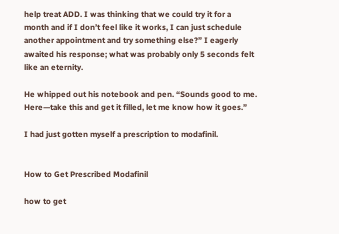help treat ADD. I was thinking that we could try it for a month and if I don’t feel like it works, I can just schedule another appointment and try something else?” I eagerly awaited his response; what was probably only 5 seconds felt like an eternity.

He whipped out his notebook and pen. “Sounds good to me. Here—take this and get it filled, let me know how it goes.”

I had just gotten myself a prescription to modafinil.


How to Get Prescribed Modafinil

how to get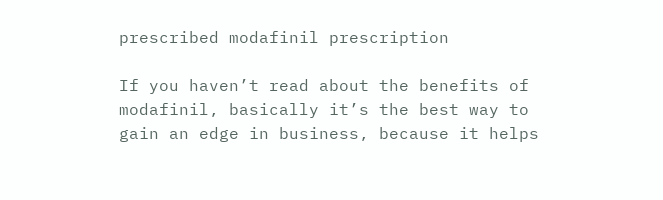prescribed modafinil prescription

If you haven’t read about the benefits of modafinil, basically it’s the best way to gain an edge in business, because it helps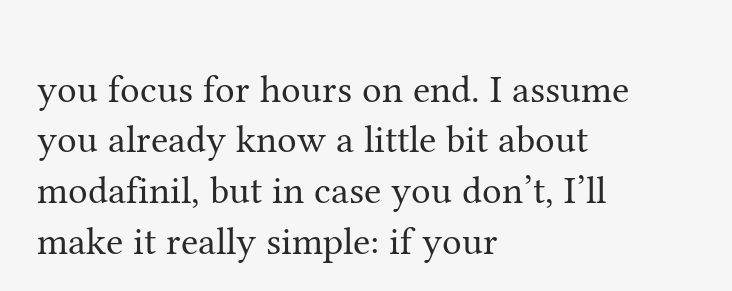you focus for hours on end. I assume you already know a little bit about modafinil, but in case you don’t, I’ll make it really simple: if your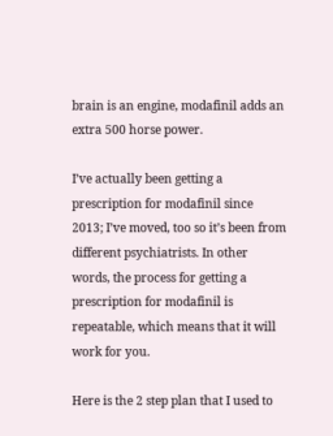brain is an engine, modafinil adds an extra 500 horse power.

I’ve actually been getting a prescription for modafinil since 2013; I’ve moved, too so it’s been from different psychiatrists. In other words, the process for getting a prescription for modafinil is repeatable, which means that it will work for you.

Here is the 2 step plan that I used to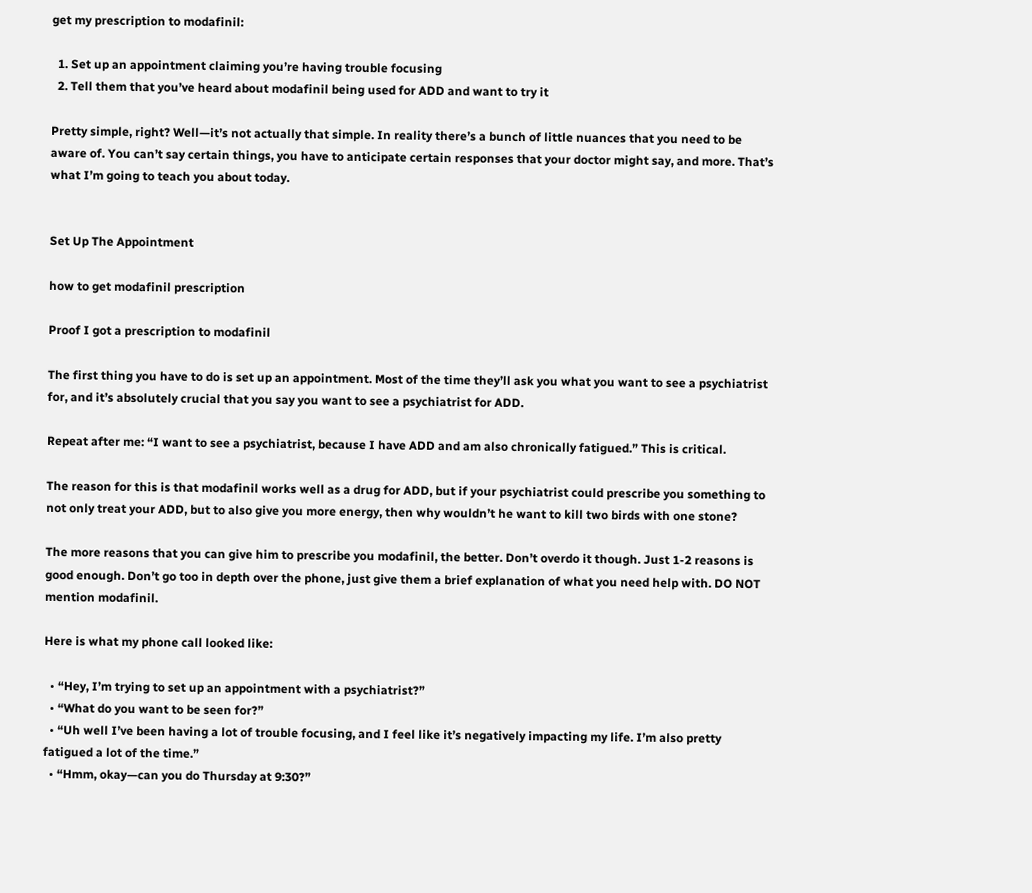get my prescription to modafinil:

  1. Set up an appointment claiming you’re having trouble focusing
  2. Tell them that you’ve heard about modafinil being used for ADD and want to try it

Pretty simple, right? Well—it’s not actually that simple. In reality there’s a bunch of little nuances that you need to be aware of. You can’t say certain things, you have to anticipate certain responses that your doctor might say, and more. That’s what I’m going to teach you about today.


Set Up The Appointment

how to get modafinil prescription

Proof I got a prescription to modafinil

The first thing you have to do is set up an appointment. Most of the time they’ll ask you what you want to see a psychiatrist for, and it’s absolutely crucial that you say you want to see a psychiatrist for ADD.

Repeat after me: “I want to see a psychiatrist, because I have ADD and am also chronically fatigued.” This is critical.

The reason for this is that modafinil works well as a drug for ADD, but if your psychiatrist could prescribe you something to not only treat your ADD, but to also give you more energy, then why wouldn’t he want to kill two birds with one stone?

The more reasons that you can give him to prescribe you modafinil, the better. Don’t overdo it though. Just 1-2 reasons is good enough. Don’t go too in depth over the phone, just give them a brief explanation of what you need help with. DO NOT mention modafinil.

Here is what my phone call looked like:

  • “Hey, I’m trying to set up an appointment with a psychiatrist?”
  • “What do you want to be seen for?”
  • “Uh well I’ve been having a lot of trouble focusing, and I feel like it’s negatively impacting my life. I’m also pretty fatigued a lot of the time.”
  • “Hmm, okay—can you do Thursday at 9:30?”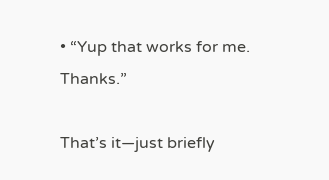• “Yup that works for me. Thanks.”

That’s it—just briefly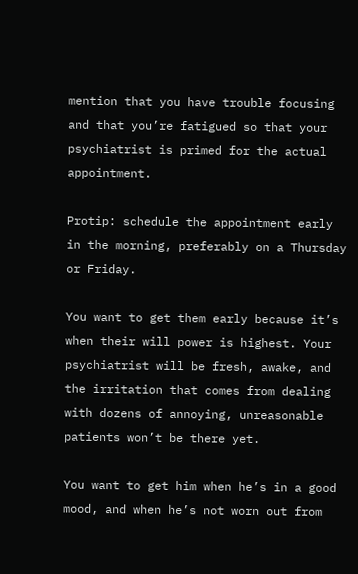mention that you have trouble focusing and that you’re fatigued so that your psychiatrist is primed for the actual appointment.

Protip: schedule the appointment early in the morning, preferably on a Thursday or Friday.

You want to get them early because it’s when their will power is highest. Your psychiatrist will be fresh, awake, and the irritation that comes from dealing with dozens of annoying, unreasonable patients won’t be there yet.

You want to get him when he’s in a good mood, and when he’s not worn out from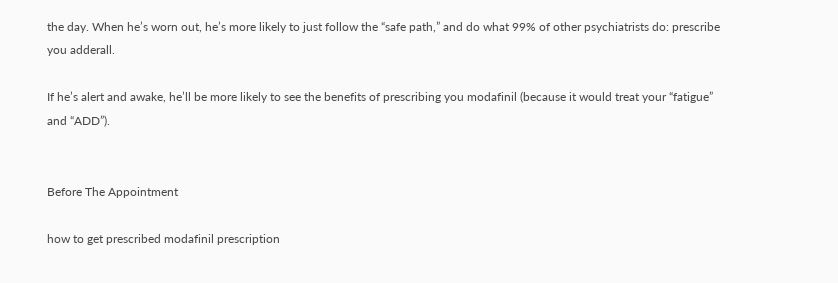the day. When he’s worn out, he’s more likely to just follow the “safe path,” and do what 99% of other psychiatrists do: prescribe you adderall.

If he’s alert and awake, he’ll be more likely to see the benefits of prescribing you modafinil (because it would treat your “fatigue” and “ADD”).


Before The Appointment

how to get prescribed modafinil prescription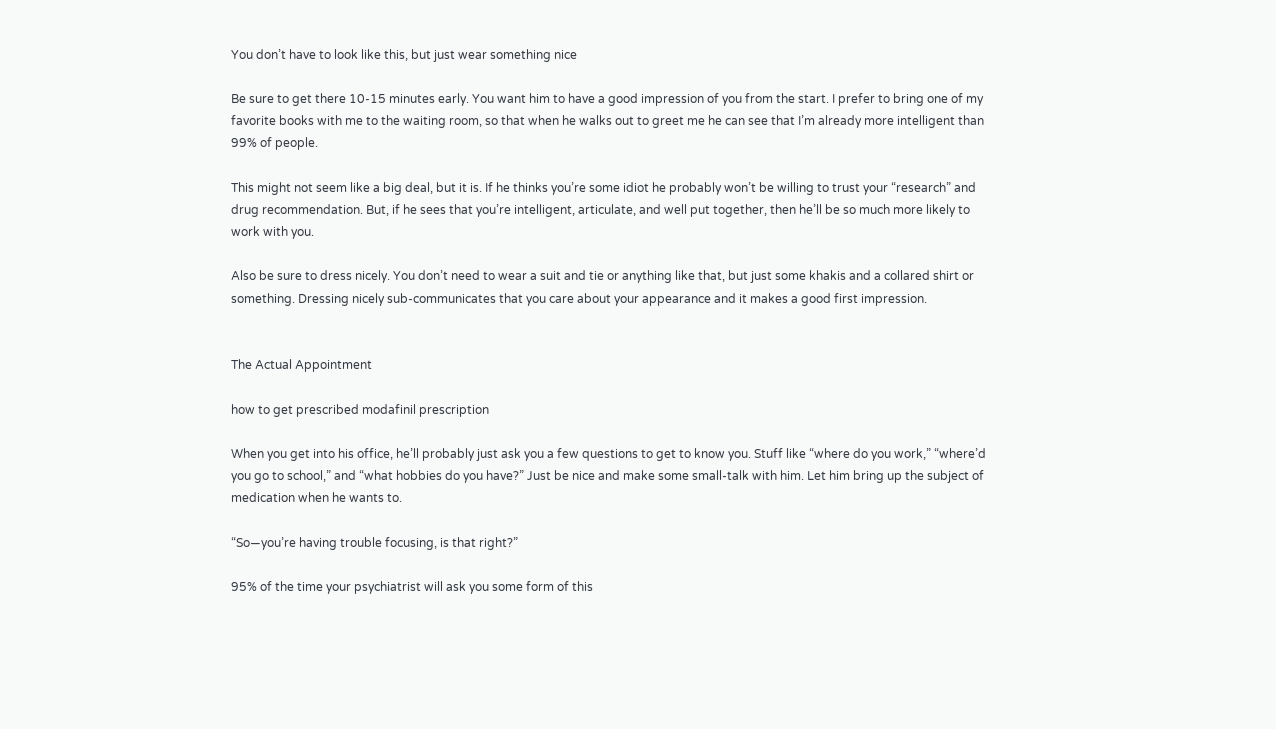You don’t have to look like this, but just wear something nice

Be sure to get there 10-15 minutes early. You want him to have a good impression of you from the start. I prefer to bring one of my favorite books with me to the waiting room, so that when he walks out to greet me he can see that I’m already more intelligent than 99% of people.

This might not seem like a big deal, but it is. If he thinks you’re some idiot he probably won’t be willing to trust your “research” and drug recommendation. But, if he sees that you’re intelligent, articulate, and well put together, then he’ll be so much more likely to work with you.

Also be sure to dress nicely. You don’t need to wear a suit and tie or anything like that, but just some khakis and a collared shirt or something. Dressing nicely sub-communicates that you care about your appearance and it makes a good first impression.


The Actual Appointment

how to get prescribed modafinil prescription

When you get into his office, he’ll probably just ask you a few questions to get to know you. Stuff like “where do you work,” “where’d you go to school,” and “what hobbies do you have?” Just be nice and make some small-talk with him. Let him bring up the subject of medication when he wants to.

“So—you’re having trouble focusing, is that right?”

95% of the time your psychiatrist will ask you some form of this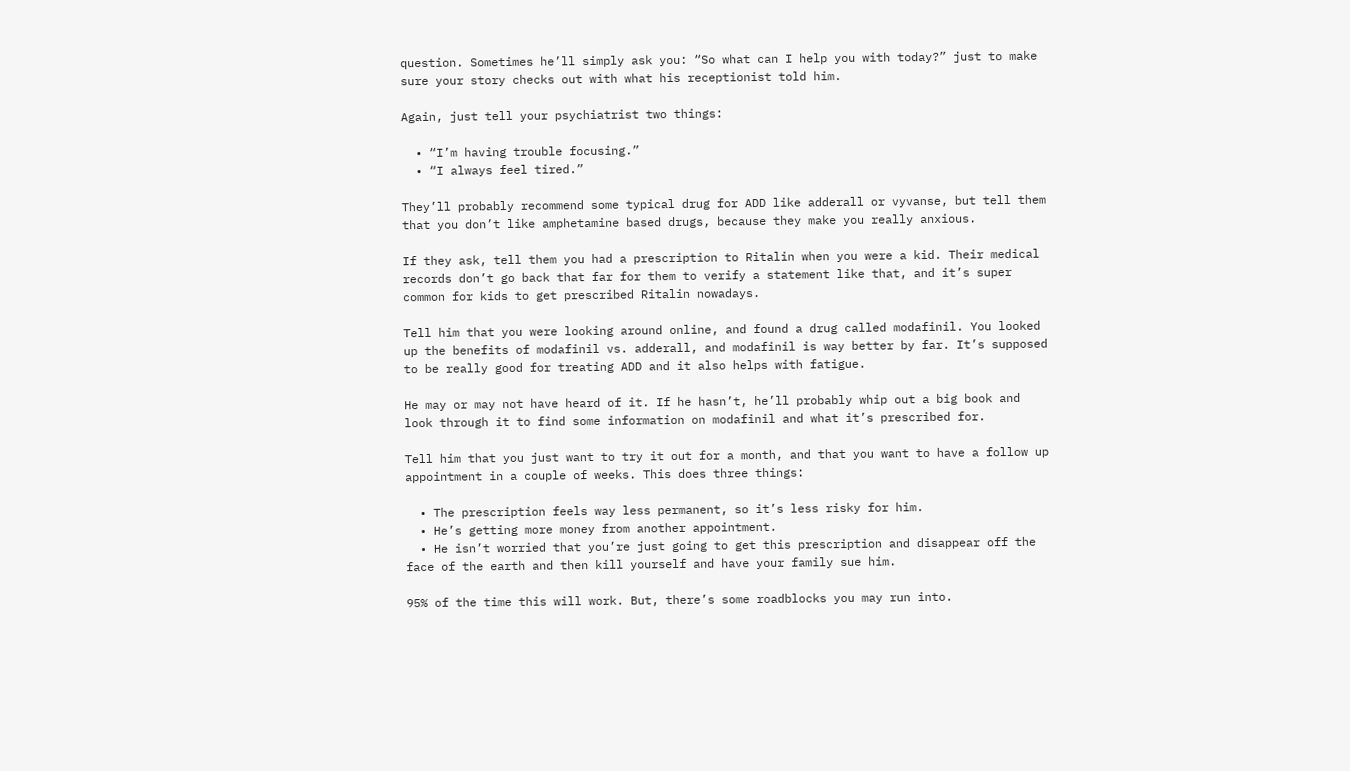question. Sometimes he’ll simply ask you: “So what can I help you with today?” just to make sure your story checks out with what his receptionist told him.

Again, just tell your psychiatrist two things:

  • “I’m having trouble focusing.”
  • “I always feel tired.”

They’ll probably recommend some typical drug for ADD like adderall or vyvanse, but tell them that you don’t like amphetamine based drugs, because they make you really anxious.

If they ask, tell them you had a prescription to Ritalin when you were a kid. Their medical records don’t go back that far for them to verify a statement like that, and it’s super common for kids to get prescribed Ritalin nowadays.

Tell him that you were looking around online, and found a drug called modafinil. You looked up the benefits of modafinil vs. adderall, and modafinil is way better by far. It’s supposed to be really good for treating ADD and it also helps with fatigue.

He may or may not have heard of it. If he hasn’t, he’ll probably whip out a big book and look through it to find some information on modafinil and what it’s prescribed for.

Tell him that you just want to try it out for a month, and that you want to have a follow up appointment in a couple of weeks. This does three things:

  • The prescription feels way less permanent, so it’s less risky for him.
  • He’s getting more money from another appointment.
  • He isn’t worried that you’re just going to get this prescription and disappear off the face of the earth and then kill yourself and have your family sue him.

95% of the time this will work. But, there’s some roadblocks you may run into.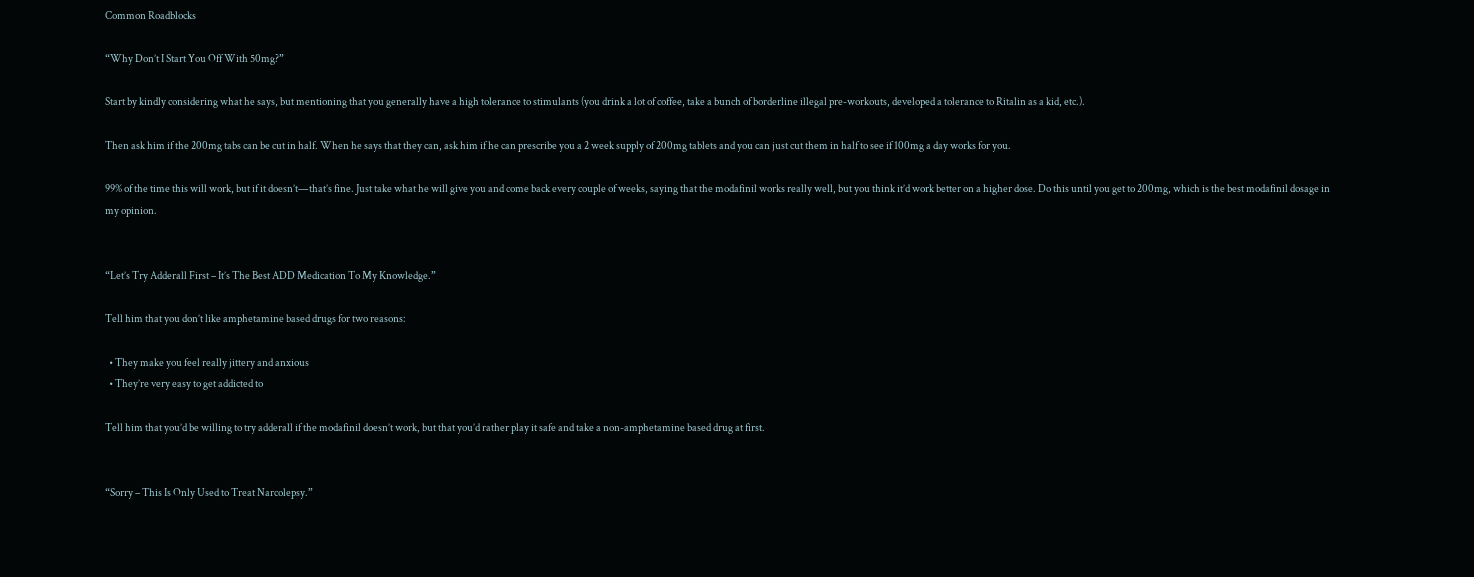Common Roadblocks

“Why Don’t I Start You Off With 50mg?”

Start by kindly considering what he says, but mentioning that you generally have a high tolerance to stimulants (you drink a lot of coffee, take a bunch of borderline illegal pre-workouts, developed a tolerance to Ritalin as a kid, etc.).

Then ask him if the 200mg tabs can be cut in half. When he says that they can, ask him if he can prescribe you a 2 week supply of 200mg tablets and you can just cut them in half to see if 100mg a day works for you.

99% of the time this will work, but if it doesn’t—that’s fine. Just take what he will give you and come back every couple of weeks, saying that the modafinil works really well, but you think it’d work better on a higher dose. Do this until you get to 200mg, which is the best modafinil dosage in my opinion.


“Let’s Try Adderall First – It’s The Best ADD Medication To My Knowledge.”

Tell him that you don’t like amphetamine based drugs for two reasons:

  • They make you feel really jittery and anxious
  • They’re very easy to get addicted to

Tell him that you’d be willing to try adderall if the modafinil doesn’t work, but that you’d rather play it safe and take a non-amphetamine based drug at first.


“Sorry – This Is Only Used to Treat Narcolepsy.”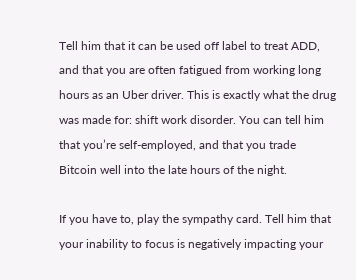Tell him that it can be used off label to treat ADD, and that you are often fatigued from working long hours as an Uber driver. This is exactly what the drug was made for: shift work disorder. You can tell him that you’re self-employed, and that you trade Bitcoin well into the late hours of the night.

If you have to, play the sympathy card. Tell him that your inability to focus is negatively impacting your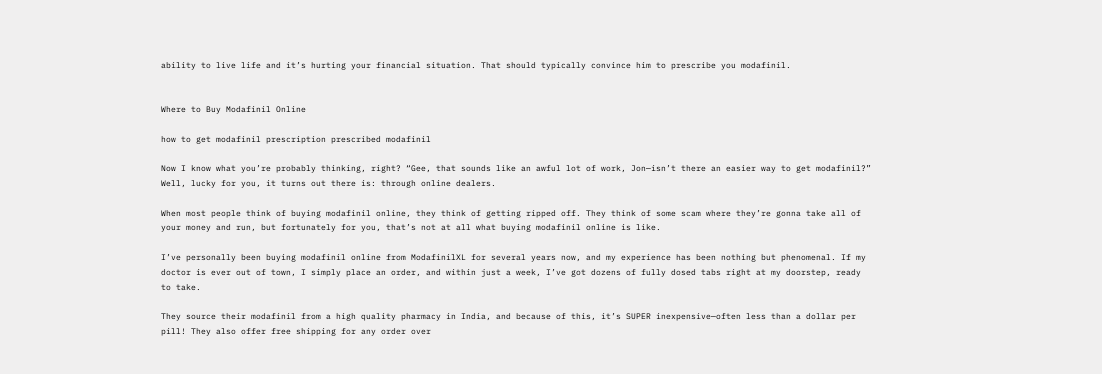ability to live life and it’s hurting your financial situation. That should typically convince him to prescribe you modafinil.


Where to Buy Modafinil Online

how to get modafinil prescription prescribed modafinil

Now I know what you’re probably thinking, right? “Gee, that sounds like an awful lot of work, Jon—isn’t there an easier way to get modafinil?” Well, lucky for you, it turns out there is: through online dealers.

When most people think of buying modafinil online, they think of getting ripped off. They think of some scam where they’re gonna take all of your money and run, but fortunately for you, that’s not at all what buying modafinil online is like.

I’ve personally been buying modafinil online from ModafinilXL for several years now, and my experience has been nothing but phenomenal. If my doctor is ever out of town, I simply place an order, and within just a week, I’ve got dozens of fully dosed tabs right at my doorstep, ready to take.

They source their modafinil from a high quality pharmacy in India, and because of this, it’s SUPER inexpensive—often less than a dollar per pill! They also offer free shipping for any order over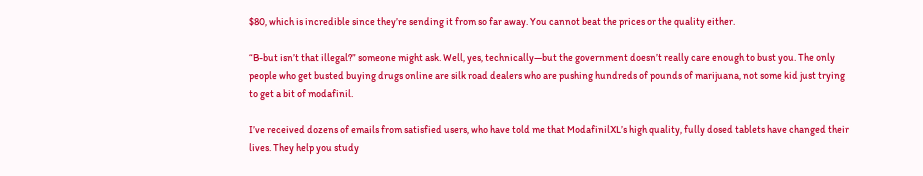$80, which is incredible since they’re sending it from so far away. You cannot beat the prices or the quality either.

“B-but isn’t that illegal?” someone might ask. Well, yes, technically—but the government doesn’t really care enough to bust you. The only people who get busted buying drugs online are silk road dealers who are pushing hundreds of pounds of marijuana, not some kid just trying to get a bit of modafinil.

I’ve received dozens of emails from satisfied users, who have told me that ModafinilXL’s high quality, fully dosed tablets have changed their lives. They help you study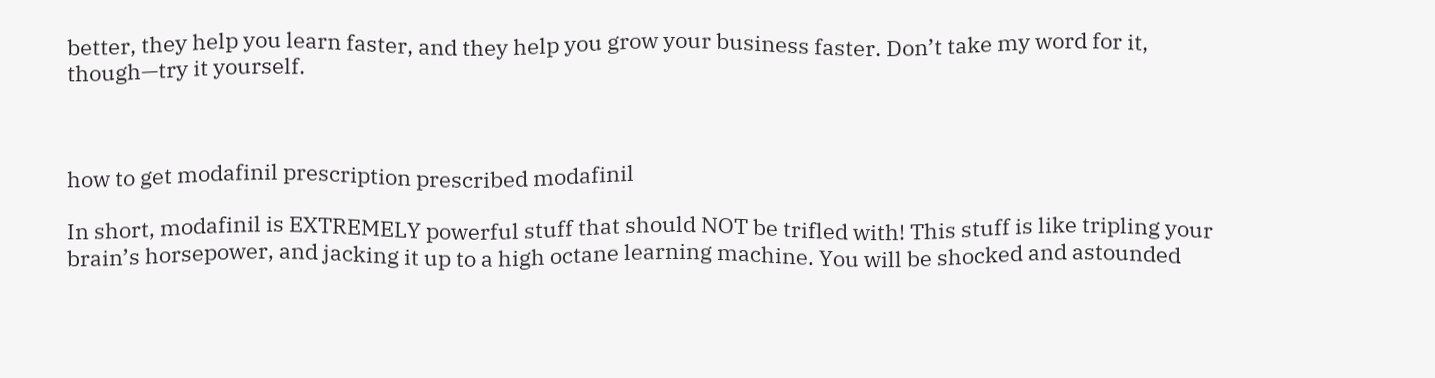better, they help you learn faster, and they help you grow your business faster. Don’t take my word for it, though—try it yourself.



how to get modafinil prescription prescribed modafinil

In short, modafinil is EXTREMELY powerful stuff that should NOT be trifled with! This stuff is like tripling your brain’s horsepower, and jacking it up to a high octane learning machine. You will be shocked and astounded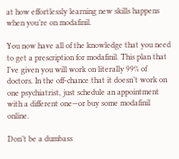at how effortlessly learning new skills happens when you’re on modafinil.

You now have all of the knowledge that you need to get a prescription for modafinil. This plan that I’ve given you will work on literally 99% of doctors. In the off-chance that it doesn’t work on one psychiatrist, just schedule an appointment with a different one—or buy some modafinil online.

Don’t be a dumbass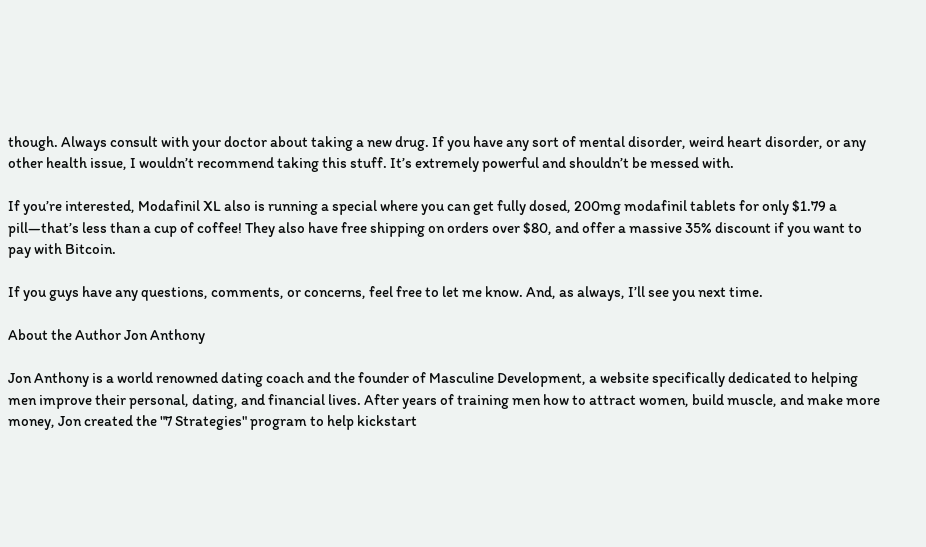though. Always consult with your doctor about taking a new drug. If you have any sort of mental disorder, weird heart disorder, or any other health issue, I wouldn’t recommend taking this stuff. It’s extremely powerful and shouldn’t be messed with.

If you’re interested, Modafinil XL also is running a special where you can get fully dosed, 200mg modafinil tablets for only $1.79 a pill—that’s less than a cup of coffee! They also have free shipping on orders over $80, and offer a massive 35% discount if you want to pay with Bitcoin.

If you guys have any questions, comments, or concerns, feel free to let me know. And, as always, I’ll see you next time.

About the Author Jon Anthony

Jon Anthony is a world renowned dating coach and the founder of Masculine Development, a website specifically dedicated to helping men improve their personal, dating, and financial lives. After years of training men how to attract women, build muscle, and make more money, Jon created the "7 Strategies" program to help kickstart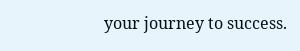your journey to success.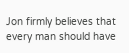Jon firmly believes that every man should have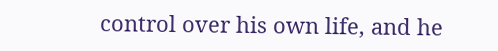control over his own life, and he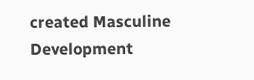created Masculine Development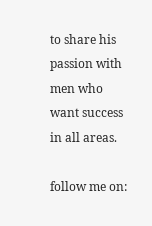to share his passion with men who want success in all areas.

follow me on: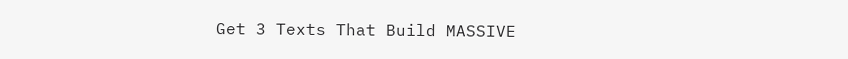Get 3 Texts That Build MASSIVE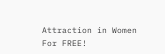Attraction in Women For FREE!